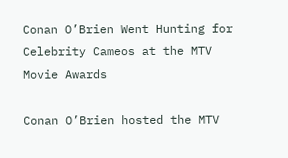Conan O’Brien Went Hunting for Celebrity Cameos at the MTV Movie Awards

Conan O’Brien hosted the MTV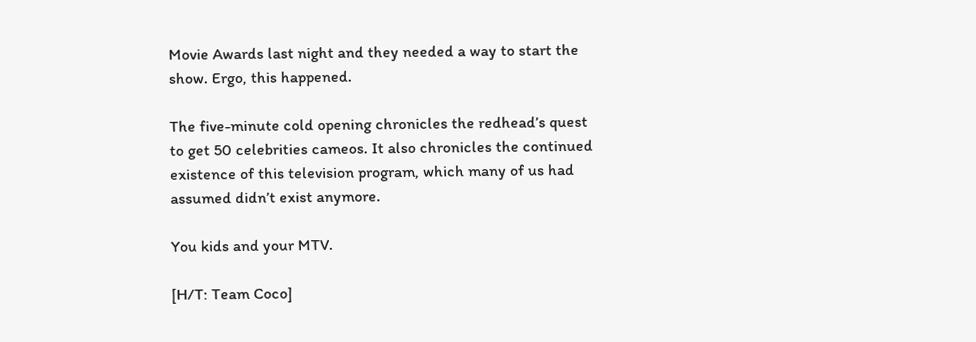Movie Awards last night and they needed a way to start the show. Ergo, this happened.

The five-minute cold opening chronicles the redhead’s quest to get 50 celebrities cameos. It also chronicles the continued existence of this television program, which many of us had assumed didn’t exist anymore.

You kids and your MTV.

[H/T: Team Coco]